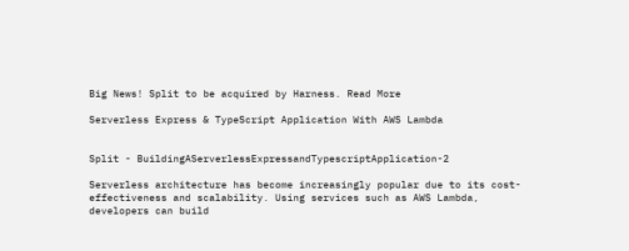Big News! Split to be acquired by Harness. Read More

Serverless Express & TypeScript Application With AWS Lambda


Split - BuildingAServerlessExpressandTypescriptApplication-2

Serverless architecture has become increasingly popular due to its cost-effectiveness and scalability. Using services such as AWS Lambda, developers can build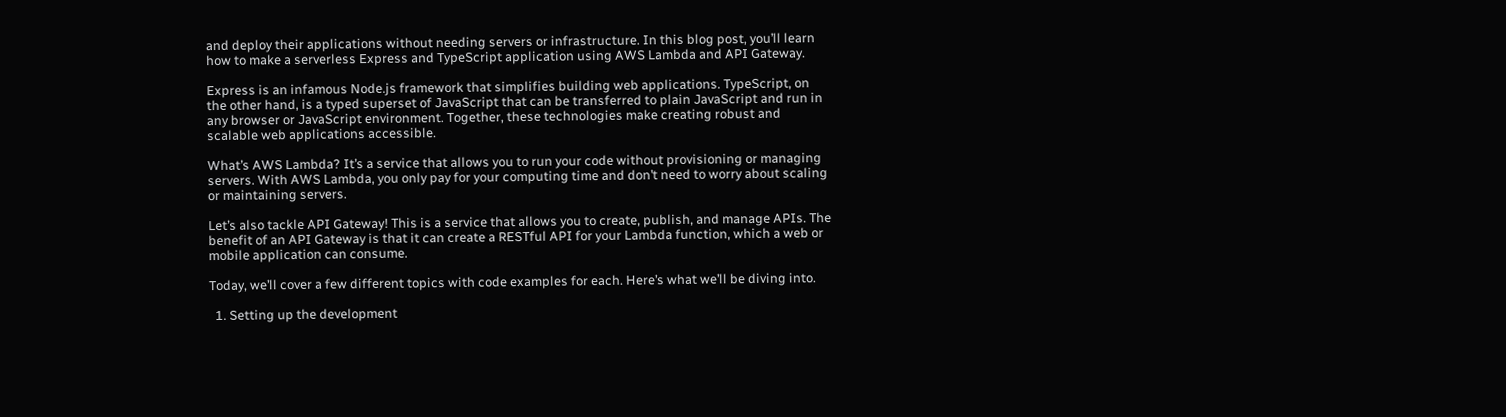and deploy their applications without needing servers or infrastructure. In this blog post, you’ll learn how to make a serverless Express and TypeScript application using AWS Lambda and API Gateway.

Express is an infamous Node.js framework that simplifies building web applications. TypeScript, on the other hand, is a typed superset of JavaScript that can be transferred to plain JavaScript and run in any browser or JavaScript environment. Together, these technologies make creating robust and scalable web applications accessible.

What’s AWS Lambda? It’s a service that allows you to run your code without provisioning or managing servers. With AWS Lambda, you only pay for your computing time and don’t need to worry about scaling or maintaining servers.

Let’s also tackle API Gateway! This is a service that allows you to create, publish, and manage APIs. The benefit of an API Gateway is that it can create a RESTful API for your Lambda function, which a web or mobile application can consume.

Today, we’ll cover a few different topics with code examples for each. Here’s what we’ll be diving into.

  1. Setting up the development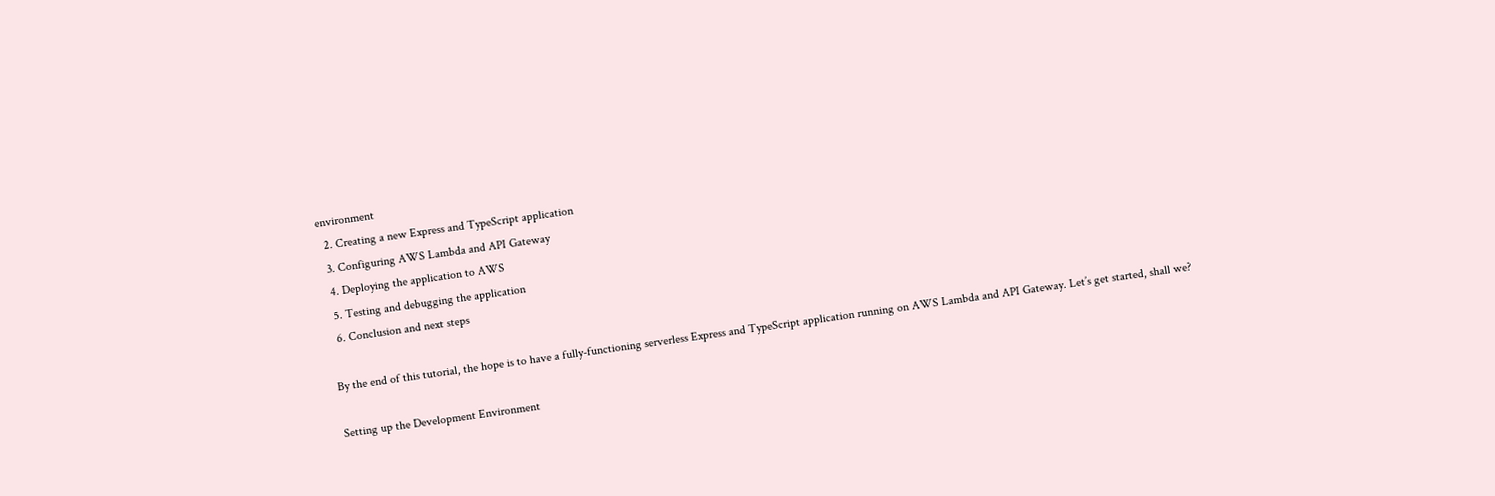environment
  2. Creating a new Express and TypeScript application
  3. Configuring AWS Lambda and API Gateway
  4. Deploying the application to AWS
  5. Testing and debugging the application
  6. Conclusion and next steps

By the end of this tutorial, the hope is to have a fully-functioning serverless Express and TypeScript application running on AWS Lambda and API Gateway. Let’s get started, shall we?

Setting up the Development Environment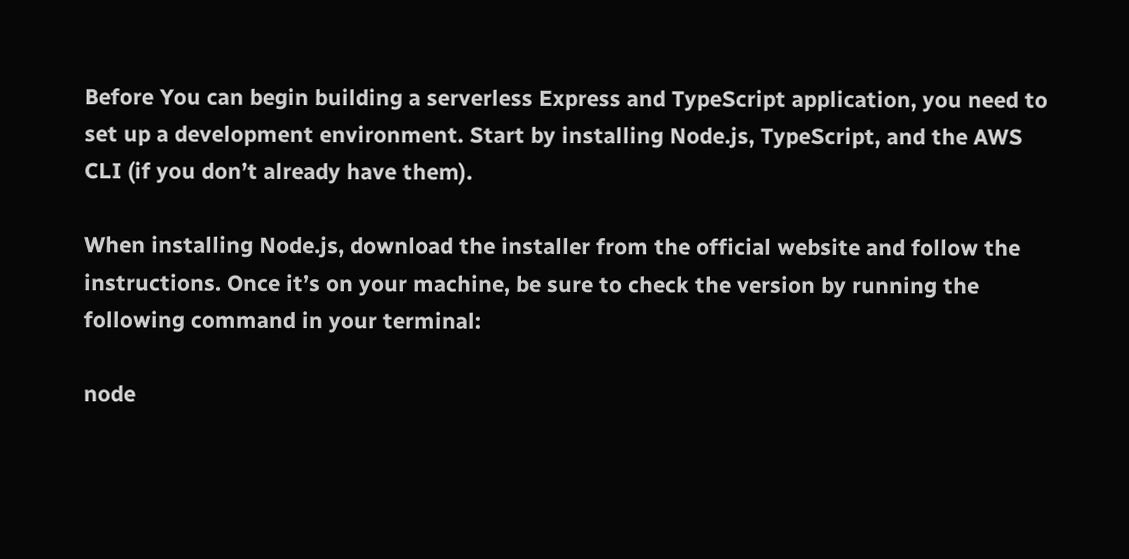Before You can begin building a serverless Express and TypeScript application, you need to set up a development environment. Start by installing Node.js, TypeScript, and the AWS CLI (if you don’t already have them).

When installing Node.js, download the installer from the official website and follow the instructions. Once it’s on your machine, be sure to check the version by running the following command in your terminal:

node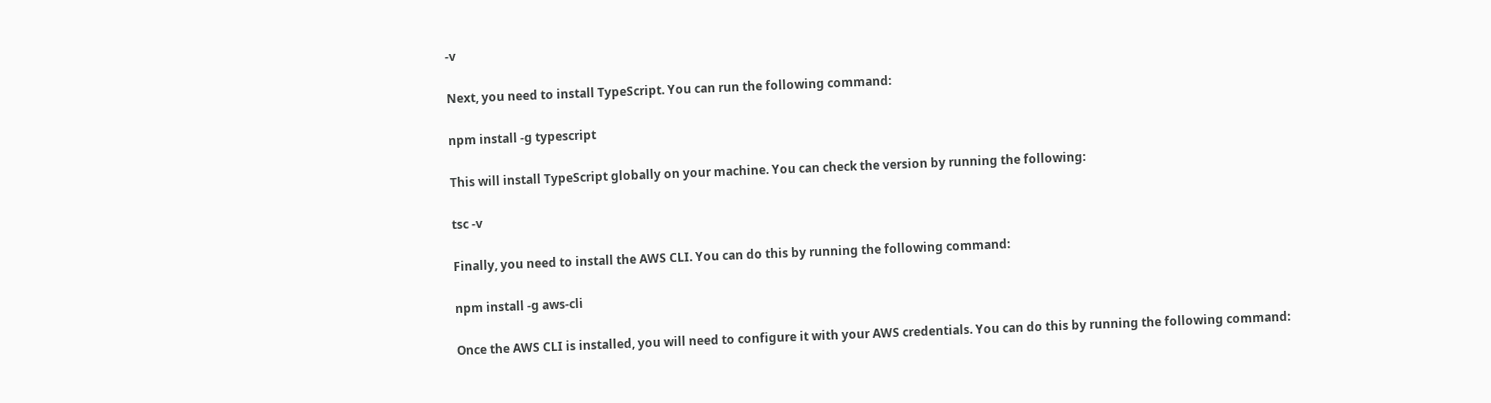-v

Next, you need to install TypeScript. You can run the following command:

npm install -g typescript

This will install TypeScript globally on your machine. You can check the version by running the following:

tsc -v

Finally, you need to install the AWS CLI. You can do this by running the following command:

npm install -g aws-cli

Once the AWS CLI is installed, you will need to configure it with your AWS credentials. You can do this by running the following command: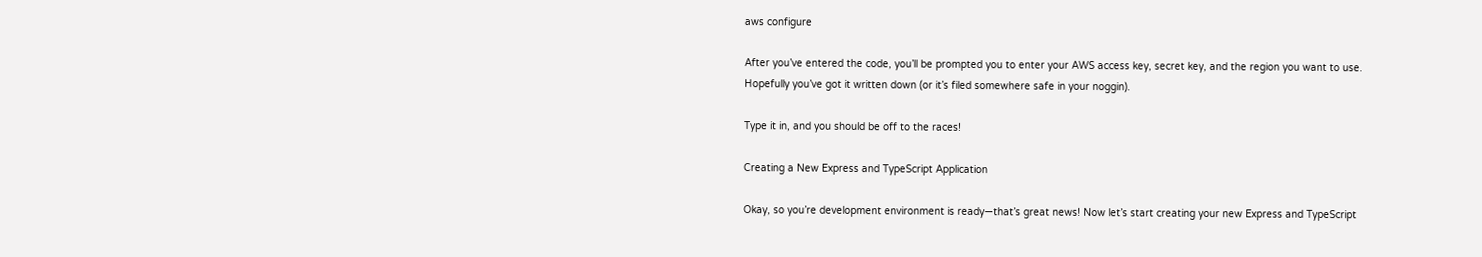aws configure

After you’ve entered the code, you’ll be prompted you to enter your AWS access key, secret key, and the region you want to use. Hopefully you’ve got it written down (or it’s filed somewhere safe in your noggin).

Type it in, and you should be off to the races!

Creating a New Express and TypeScript Application

Okay, so you’re development environment is ready—that’s great news! Now let’s start creating your new Express and TypeScript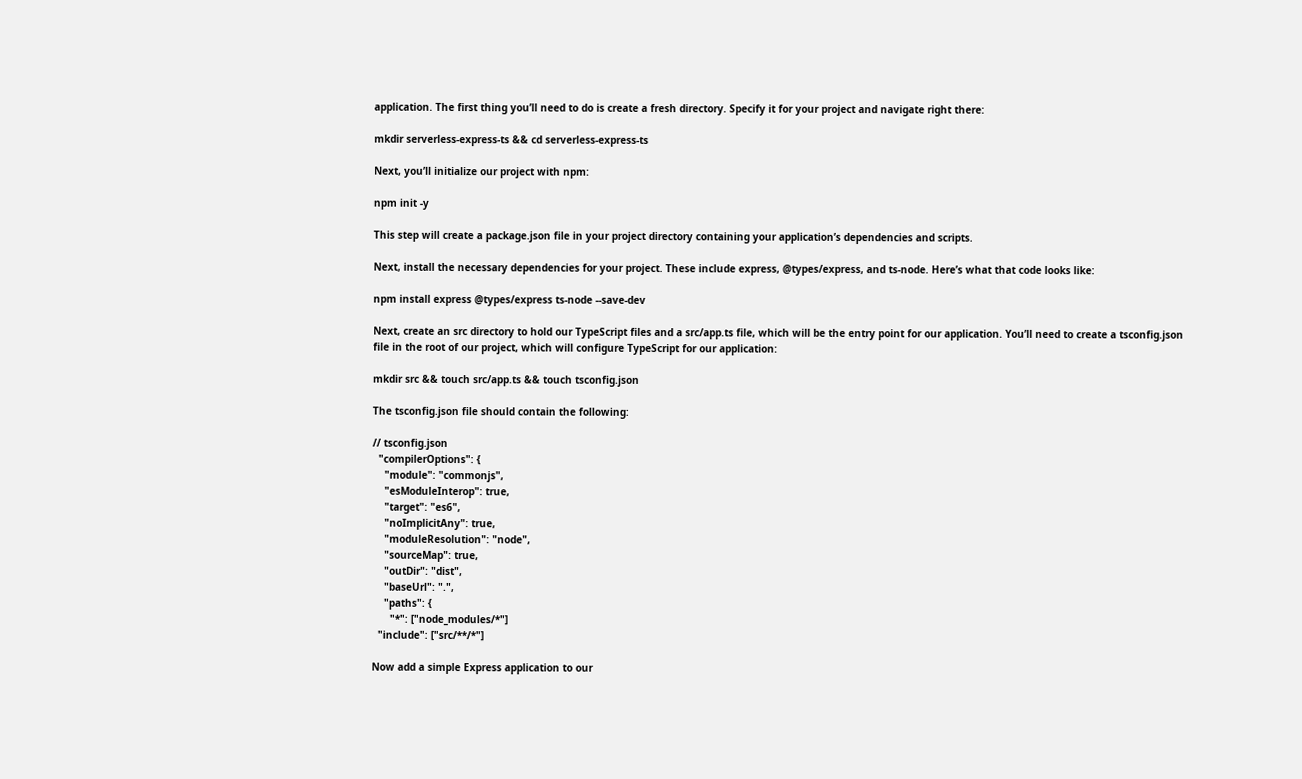application. The first thing you’ll need to do is create a fresh directory. Specify it for your project and navigate right there:

mkdir serverless-express-ts && cd serverless-express-ts

Next, you’ll initialize our project with npm:

npm init -y

This step will create a package.json file in your project directory containing your application’s dependencies and scripts.

Next, install the necessary dependencies for your project. These include express, @types/express, and ts-node. Here’s what that code looks like:

npm install express @types/express ts-node --save-dev

Next, create an src directory to hold our TypeScript files and a src/app.ts file, which will be the entry point for our application. You’ll need to create a tsconfig.json file in the root of our project, which will configure TypeScript for our application:

mkdir src && touch src/app.ts && touch tsconfig.json

The tsconfig.json file should contain the following:

// tsconfig.json
  "compilerOptions": {
    "module": "commonjs",
    "esModuleInterop": true,
    "target": "es6",
    "noImplicitAny": true,
    "moduleResolution": "node",
    "sourceMap": true,
    "outDir": "dist",
    "baseUrl": ".",
    "paths": {
      "*": ["node_modules/*"]
  "include": ["src/**/*"]

Now add a simple Express application to our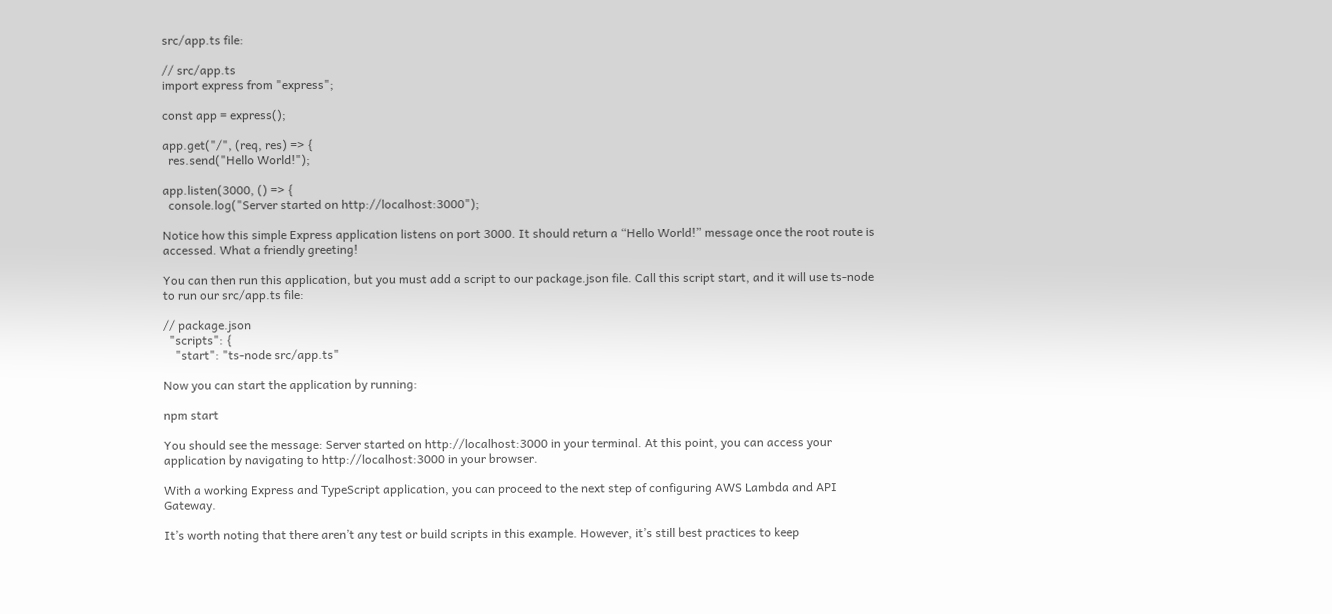src/app.ts file:

// src/app.ts
import express from "express";

const app = express();

app.get("/", (req, res) => {
  res.send("Hello World!");

app.listen(3000, () => {
  console.log("Server started on http://localhost:3000");

Notice how this simple Express application listens on port 3000. It should return a “Hello World!” message once the root route is accessed. What a friendly greeting!

You can then run this application, but you must add a script to our package.json file. Call this script start, and it will use ts-node to run our src/app.ts file:

// package.json
  "scripts": {
    "start": "ts-node src/app.ts"

Now you can start the application by running:

npm start

You should see the message: Server started on http://localhost:3000 in your terminal. At this point, you can access your application by navigating to http://localhost:3000 in your browser.

With a working Express and TypeScript application, you can proceed to the next step of configuring AWS Lambda and API Gateway.

It’s worth noting that there aren’t any test or build scripts in this example. However, it’s still best practices to keep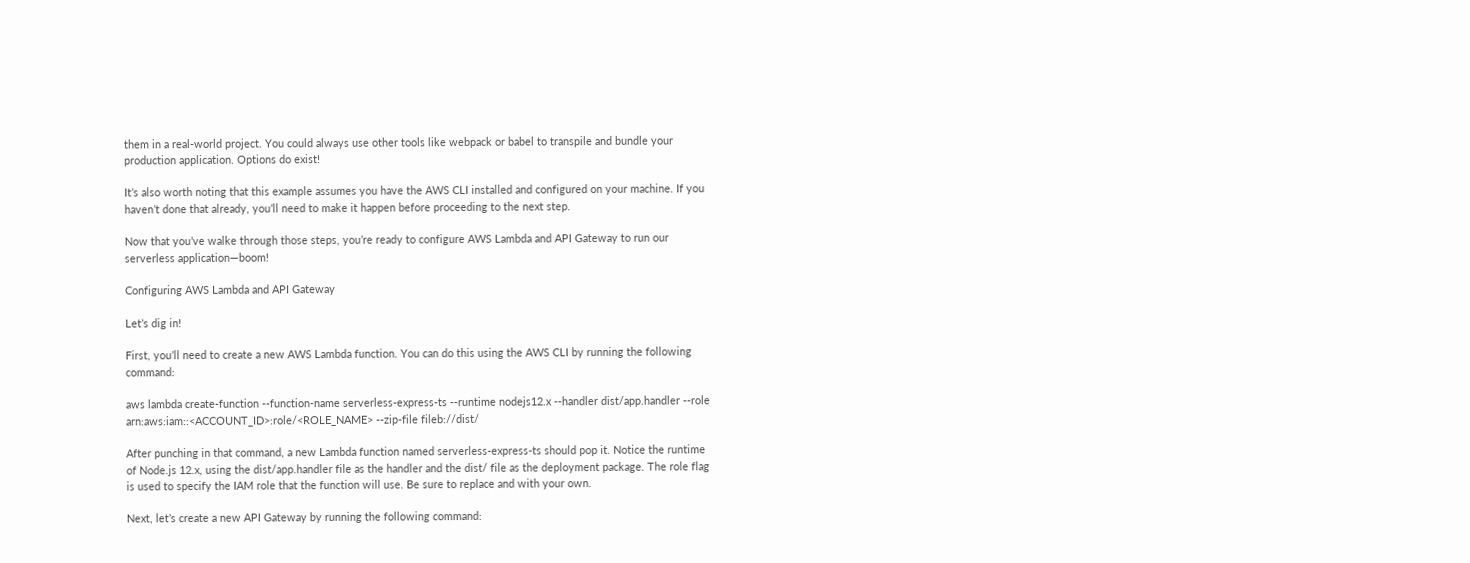them in a real-world project. You could always use other tools like webpack or babel to transpile and bundle your production application. Options do exist!

It’s also worth noting that this example assumes you have the AWS CLI installed and configured on your machine. If you haven’t done that already, you’ll need to make it happen before proceeding to the next step.

Now that you’ve walke through those steps, you’re ready to configure AWS Lambda and API Gateway to run our serverless application—boom!

Configuring AWS Lambda and API Gateway

Let’s dig in!

First, you’ll need to create a new AWS Lambda function. You can do this using the AWS CLI by running the following command:

aws lambda create-function --function-name serverless-express-ts --runtime nodejs12.x --handler dist/app.handler --role arn:aws:iam::<ACCOUNT_ID>:role/<ROLE_NAME> --zip-file fileb://dist/

After punching in that command, a new Lambda function named serverless-express-ts should pop it. Notice the runtime of Node.js 12.x, using the dist/app.handler file as the handler and the dist/ file as the deployment package. The role flag is used to specify the IAM role that the function will use. Be sure to replace and with your own.

Next, let’s create a new API Gateway by running the following command: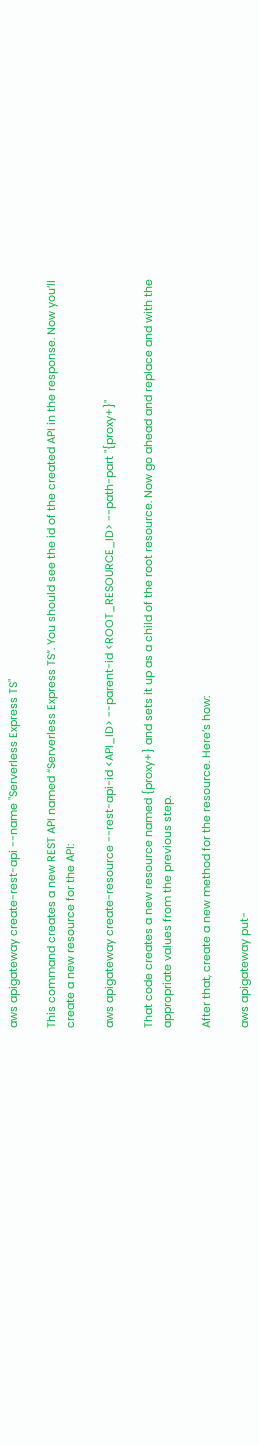aws apigateway create-rest-api --name "Serverless Express TS"

This command creates a new REST API named “Serverless Express TS”. You should see the id of the created API in the response. Now you’ll create a new resource for the API:

aws apigateway create-resource --rest-api-id <API_ID> --parent-id <ROOT_RESOURCE_ID> --path-part "{proxy+}"

That code creates a new resource named {proxy+} and sets it up as a child of the root resource. Now go ahead and replace and with the appropriate values from the previous step.

After that, create a new method for the resource. Here’s how:

aws apigateway put-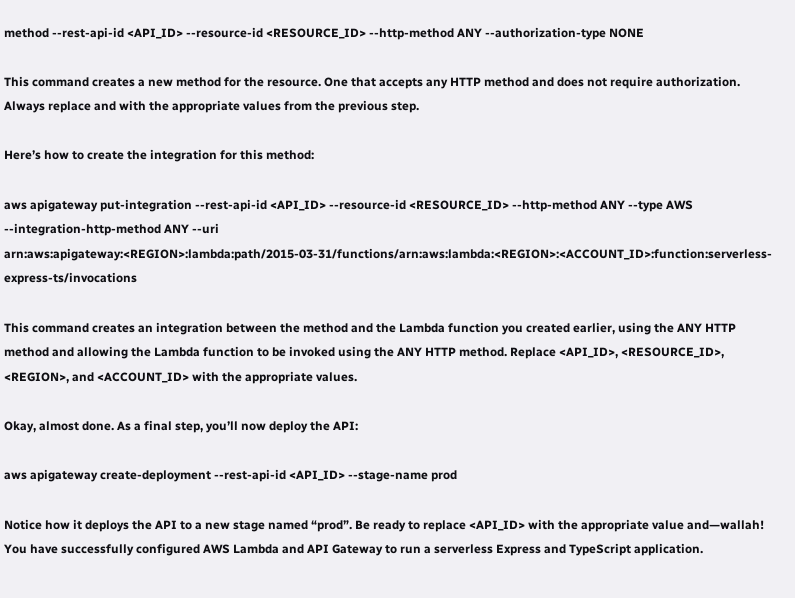method --rest-api-id <API_ID> --resource-id <RESOURCE_ID> --http-method ANY --authorization-type NONE

This command creates a new method for the resource. One that accepts any HTTP method and does not require authorization. Always replace and with the appropriate values from the previous step.

Here’s how to create the integration for this method:

aws apigateway put-integration --rest-api-id <API_ID> --resource-id <RESOURCE_ID> --http-method ANY --type AWS --integration-http-method ANY --uri arn:aws:apigateway:<REGION>:lambda:path/2015-03-31/functions/arn:aws:lambda:<REGION>:<ACCOUNT_ID>:function:serverless-express-ts/invocations

This command creates an integration between the method and the Lambda function you created earlier, using the ANY HTTP method and allowing the Lambda function to be invoked using the ANY HTTP method. Replace <API_ID>, <RESOURCE_ID>, <REGION>, and <ACCOUNT_ID> with the appropriate values.

Okay, almost done. As a final step, you’ll now deploy the API:

aws apigateway create-deployment --rest-api-id <API_ID> --stage-name prod

Notice how it deploys the API to a new stage named “prod”. Be ready to replace <API_ID> with the appropriate value and—wallah! You have successfully configured AWS Lambda and API Gateway to run a serverless Express and TypeScript application.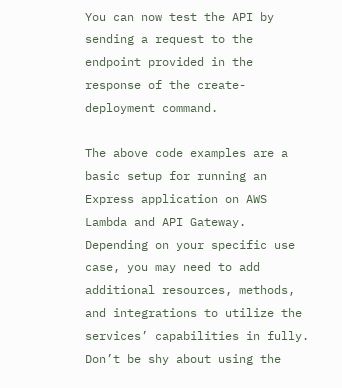You can now test the API by sending a request to the endpoint provided in the response of the create-deployment command.

The above code examples are a basic setup for running an Express application on AWS Lambda and API Gateway. Depending on your specific use case, you may need to add additional resources, methods, and integrations to utilize the services’ capabilities in fully. Don’t be shy about using the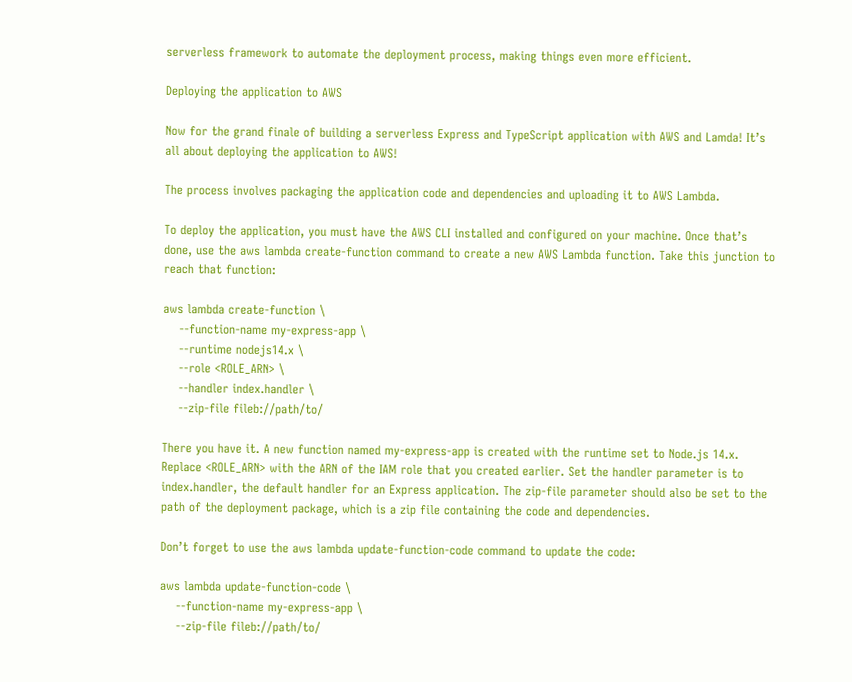serverless framework to automate the deployment process, making things even more efficient.

Deploying the application to AWS

Now for the grand finale of building a serverless Express and TypeScript application with AWS and Lamda! It’s all about deploying the application to AWS!

The process involves packaging the application code and dependencies and uploading it to AWS Lambda.

To deploy the application, you must have the AWS CLI installed and configured on your machine. Once that’s done, use the aws lambda create-function command to create a new AWS Lambda function. Take this junction to reach that function:

aws lambda create-function \
    --function-name my-express-app \
    --runtime nodejs14.x \
    --role <ROLE_ARN> \
    --handler index.handler \
    --zip-file fileb://path/to/

There you have it. A new function named my-express-app is created with the runtime set to Node.js 14.x. Replace <ROLE_ARN> with the ARN of the IAM role that you created earlier. Set the handler parameter is to index.handler, the default handler for an Express application. The zip-file parameter should also be set to the path of the deployment package, which is a zip file containing the code and dependencies.

Don’t forget to use the aws lambda update-function-code command to update the code:

aws lambda update-function-code \
    --function-name my-express-app \
    --zip-file fileb://path/to/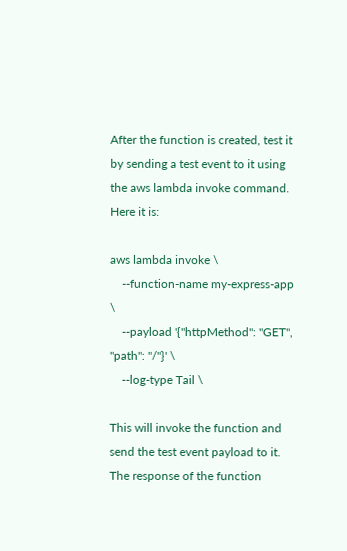After the function is created, test it by sending a test event to it using the aws lambda invoke command. Here it is:

aws lambda invoke \
    --function-name my-express-app \
    --payload '{"httpMethod": "GET", "path": "/"}' \
    --log-type Tail \

This will invoke the function and send the test event payload to it. The response of the function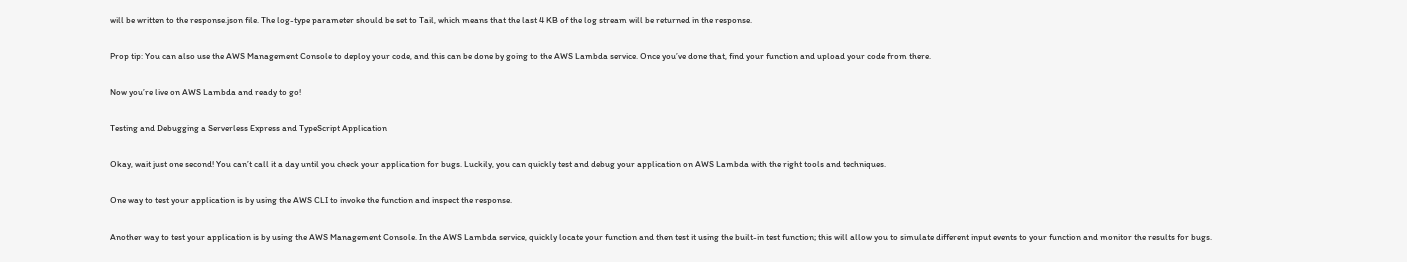will be written to the response.json file. The log-type parameter should be set to Tail, which means that the last 4 KB of the log stream will be returned in the response.

Prop tip: You can also use the AWS Management Console to deploy your code, and this can be done by going to the AWS Lambda service. Once you’ve done that, find your function and upload your code from there.

Now you’re live on AWS Lambda and ready to go!

Testing and Debugging a Serverless Express and TypeScript Application

Okay, wait just one second! You can’t call it a day until you check your application for bugs. Luckily, you can quickly test and debug your application on AWS Lambda with the right tools and techniques.

One way to test your application is by using the AWS CLI to invoke the function and inspect the response.

Another way to test your application is by using the AWS Management Console. In the AWS Lambda service, quickly locate your function and then test it using the built-in test function; this will allow you to simulate different input events to your function and monitor the results for bugs.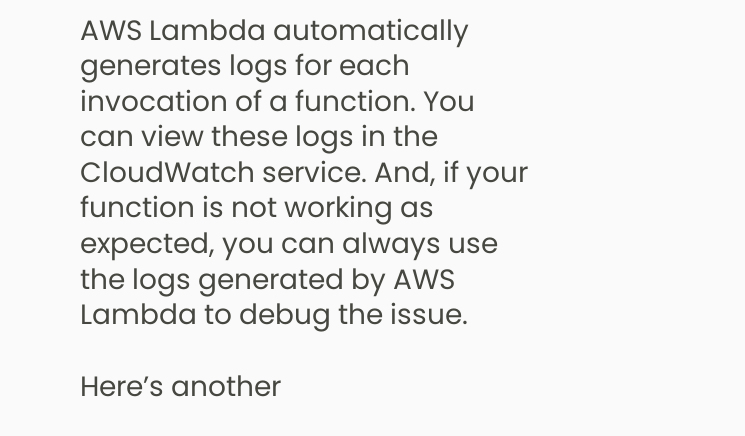AWS Lambda automatically generates logs for each invocation of a function. You can view these logs in the CloudWatch service. And, if your function is not working as expected, you can always use the logs generated by AWS Lambda to debug the issue.

Here’s another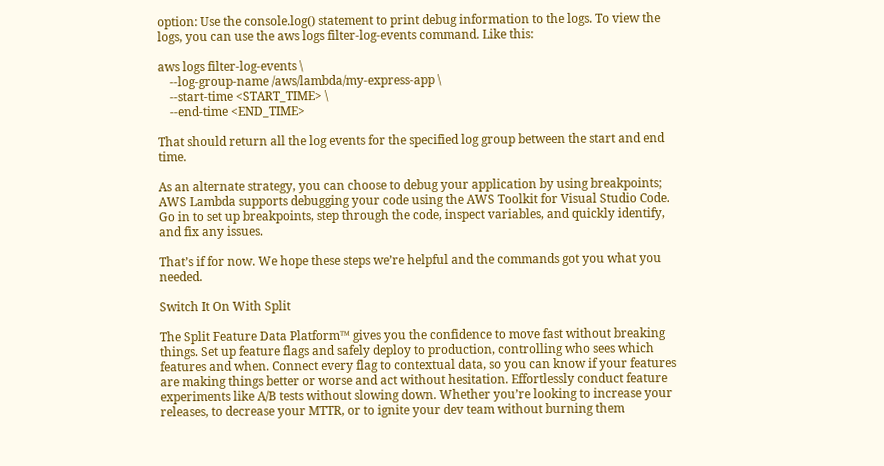option: Use the console.log() statement to print debug information to the logs. To view the logs, you can use the aws logs filter-log-events command. Like this:

aws logs filter-log-events \
    --log-group-name /aws/lambda/my-express-app \
    --start-time <START_TIME> \
    --end-time <END_TIME>

That should return all the log events for the specified log group between the start and end time.

As an alternate strategy, you can choose to debug your application by using breakpoints; AWS Lambda supports debugging your code using the AWS Toolkit for Visual Studio Code. Go in to set up breakpoints, step through the code, inspect variables, and quickly identify, and fix any issues.

That’s if for now. We hope these steps we’re helpful and the commands got you what you needed.

Switch It On With Split

The Split Feature Data Platform™ gives you the confidence to move fast without breaking things. Set up feature flags and safely deploy to production, controlling who sees which features and when. Connect every flag to contextual data, so you can know if your features are making things better or worse and act without hesitation. Effortlessly conduct feature experiments like A/B tests without slowing down. Whether you’re looking to increase your releases, to decrease your MTTR, or to ignite your dev team without burning them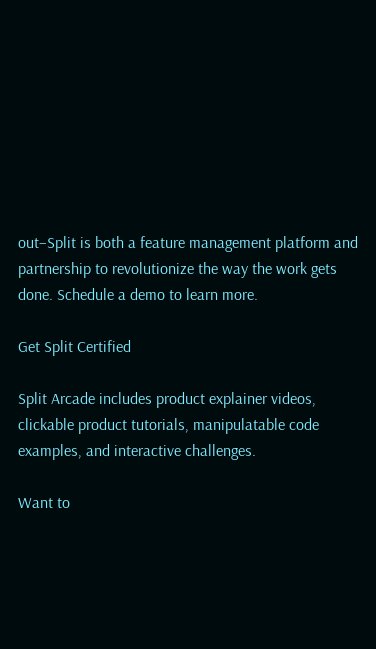out–Split is both a feature management platform and partnership to revolutionize the way the work gets done. Schedule a demo to learn more.

Get Split Certified

Split Arcade includes product explainer videos, clickable product tutorials, manipulatable code examples, and interactive challenges.

Want to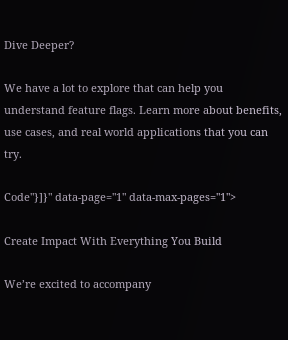Dive Deeper?

We have a lot to explore that can help you understand feature flags. Learn more about benefits, use cases, and real world applications that you can try.

Code"}]}" data-page="1" data-max-pages="1">

Create Impact With Everything You Build

We’re excited to accompany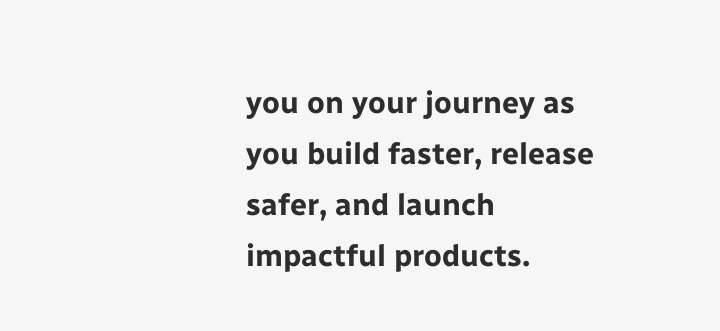you on your journey as you build faster, release safer, and launch impactful products.